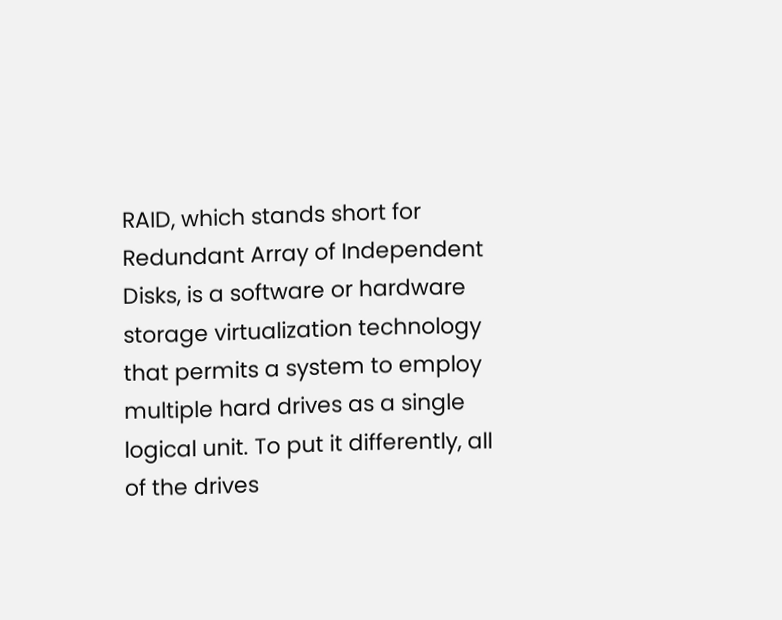RAID, which stands short for Redundant Array of Independent Disks, is a software or hardware storage virtualization technology that permits a system to employ multiple hard drives as a single logical unit. To put it differently, all of the drives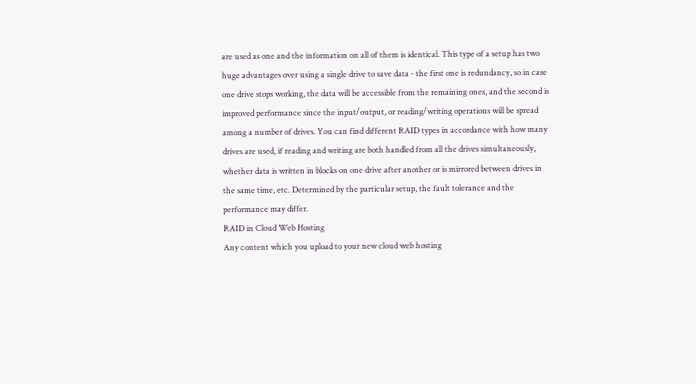are used as one and the information on all of them is identical. This type of a setup has two huge advantages over using a single drive to save data - the first one is redundancy, so in case one drive stops working, the data will be accessible from the remaining ones, and the second is improved performance since the input/output, or reading/writing operations will be spread among a number of drives. You can find different RAID types in accordance with how many drives are used, if reading and writing are both handled from all the drives simultaneously, whether data is written in blocks on one drive after another or is mirrored between drives in the same time, etc. Determined by the particular setup, the fault tolerance and the performance may differ.
RAID in Cloud Web Hosting
Any content which you upload to your new cloud web hosting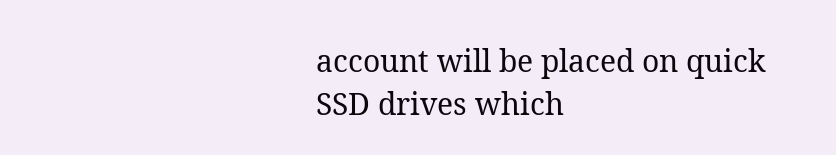account will be placed on quick SSD drives which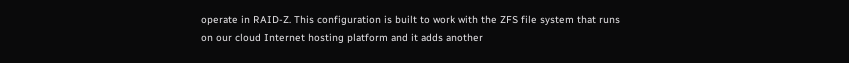operate in RAID-Z. This configuration is built to work with the ZFS file system that runs on our cloud Internet hosting platform and it adds another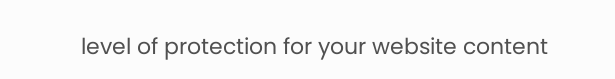level of protection for your website content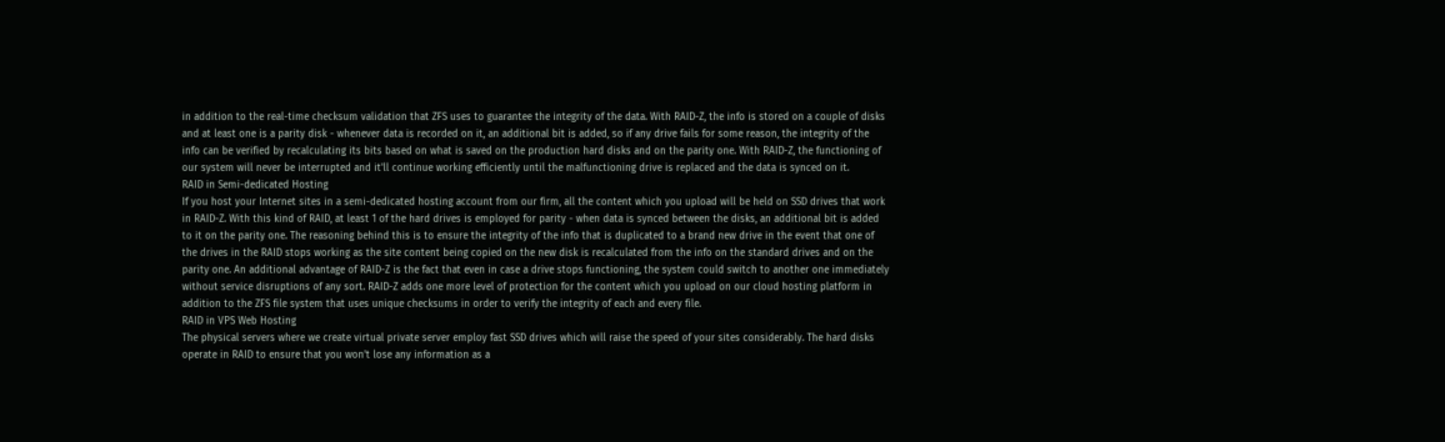in addition to the real-time checksum validation that ZFS uses to guarantee the integrity of the data. With RAID-Z, the info is stored on a couple of disks and at least one is a parity disk - whenever data is recorded on it, an additional bit is added, so if any drive fails for some reason, the integrity of the info can be verified by recalculating its bits based on what is saved on the production hard disks and on the parity one. With RAID-Z, the functioning of our system will never be interrupted and it'll continue working efficiently until the malfunctioning drive is replaced and the data is synced on it.
RAID in Semi-dedicated Hosting
If you host your Internet sites in a semi-dedicated hosting account from our firm, all the content which you upload will be held on SSD drives that work in RAID-Z. With this kind of RAID, at least 1 of the hard drives is employed for parity - when data is synced between the disks, an additional bit is added to it on the parity one. The reasoning behind this is to ensure the integrity of the info that is duplicated to a brand new drive in the event that one of the drives in the RAID stops working as the site content being copied on the new disk is recalculated from the info on the standard drives and on the parity one. An additional advantage of RAID-Z is the fact that even in case a drive stops functioning, the system could switch to another one immediately without service disruptions of any sort. RAID-Z adds one more level of protection for the content which you upload on our cloud hosting platform in addition to the ZFS file system that uses unique checksums in order to verify the integrity of each and every file.
RAID in VPS Web Hosting
The physical servers where we create virtual private server employ fast SSD drives which will raise the speed of your sites considerably. The hard disks operate in RAID to ensure that you won't lose any information as a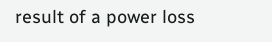result of a power loss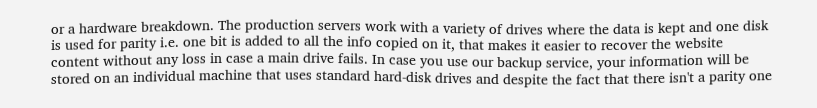or a hardware breakdown. The production servers work with a variety of drives where the data is kept and one disk is used for parity i.e. one bit is added to all the info copied on it, that makes it easier to recover the website content without any loss in case a main drive fails. In case you use our backup service, your information will be stored on an individual machine that uses standard hard-disk drives and despite the fact that there isn't a parity one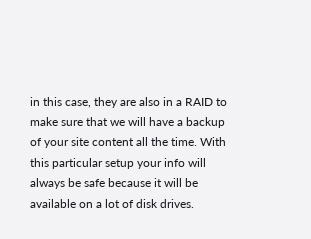in this case, they are also in a RAID to make sure that we will have a backup of your site content all the time. With this particular setup your info will always be safe because it will be available on a lot of disk drives.